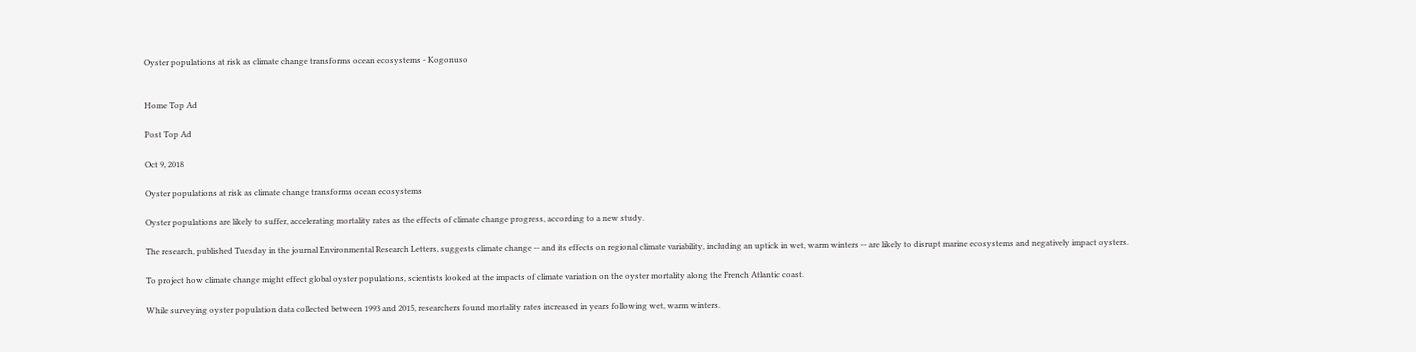Oyster populations at risk as climate change transforms ocean ecosystems - Kogonuso


Home Top Ad

Post Top Ad

Oct 9, 2018

Oyster populations at risk as climate change transforms ocean ecosystems

Oyster populations are likely to suffer, accelerating mortality rates as the effects of climate change progress, according to a new study.

The research, published Tuesday in the journal Environmental Research Letters, suggests climate change -- and its effects on regional climate variability, including an uptick in wet, warm winters -- are likely to disrupt marine ecosystems and negatively impact oysters.

To project how climate change might effect global oyster populations, scientists looked at the impacts of climate variation on the oyster mortality along the French Atlantic coast.

While surveying oyster population data collected between 1993 and 2015, researchers found mortality rates increased in years following wet, warm winters.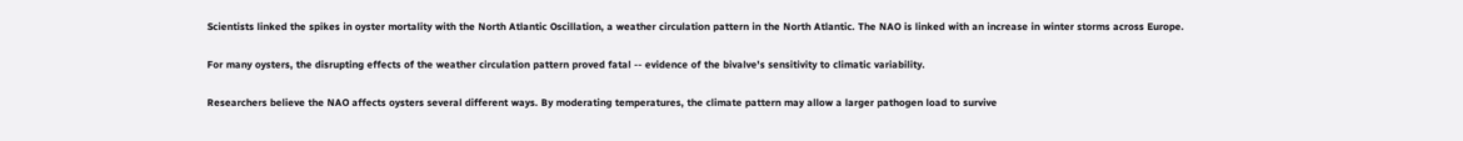Scientists linked the spikes in oyster mortality with the North Atlantic Oscillation, a weather circulation pattern in the North Atlantic. The NAO is linked with an increase in winter storms across Europe.

For many oysters, the disrupting effects of the weather circulation pattern proved fatal -- evidence of the bivalve's sensitivity to climatic variability.

Researchers believe the NAO affects oysters several different ways. By moderating temperatures, the climate pattern may allow a larger pathogen load to survive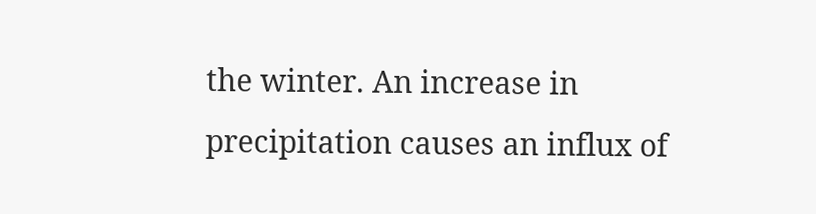the winter. An increase in precipitation causes an influx of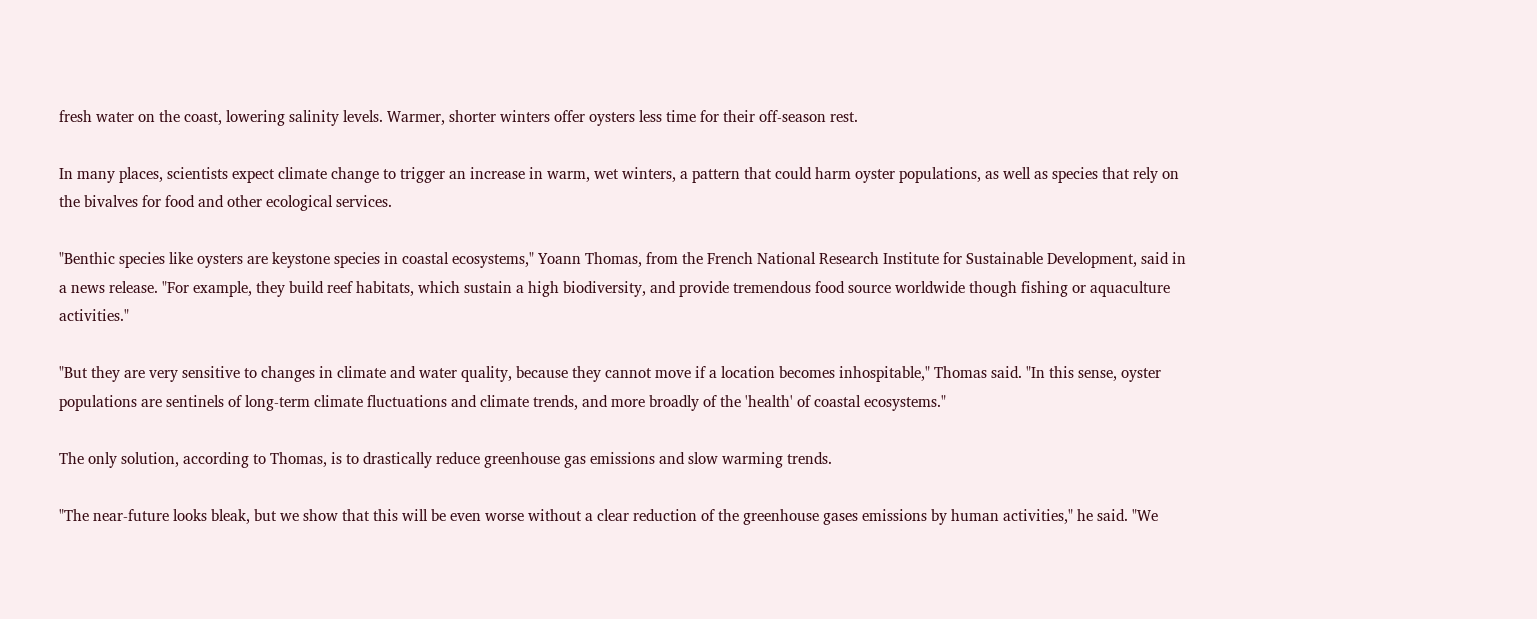fresh water on the coast, lowering salinity levels. Warmer, shorter winters offer oysters less time for their off-season rest.

In many places, scientists expect climate change to trigger an increase in warm, wet winters, a pattern that could harm oyster populations, as well as species that rely on the bivalves for food and other ecological services.

"Benthic species like oysters are keystone species in coastal ecosystems," Yoann Thomas, from the French National Research Institute for Sustainable Development, said in a news release. "For example, they build reef habitats, which sustain a high biodiversity, and provide tremendous food source worldwide though fishing or aquaculture activities."

"But they are very sensitive to changes in climate and water quality, because they cannot move if a location becomes inhospitable," Thomas said. "In this sense, oyster populations are sentinels of long-term climate fluctuations and climate trends, and more broadly of the 'health' of coastal ecosystems."

The only solution, according to Thomas, is to drastically reduce greenhouse gas emissions and slow warming trends.

"The near-future looks bleak, but we show that this will be even worse without a clear reduction of the greenhouse gases emissions by human activities," he said. "We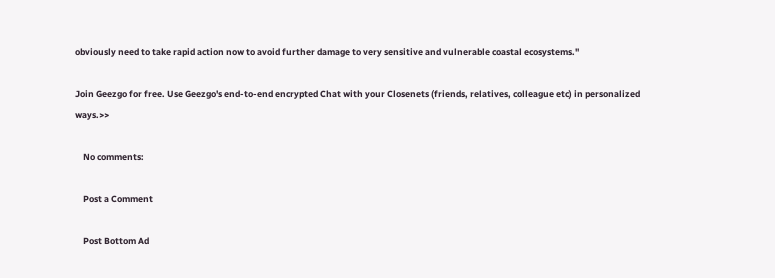obviously need to take rapid action now to avoid further damage to very sensitive and vulnerable coastal ecosystems."

Join Geezgo for free. Use Geezgo's end-to-end encrypted Chat with your Closenets (friends, relatives, colleague etc) in personalized ways.>>

    No comments:

    Post a Comment

    Post Bottom Ad